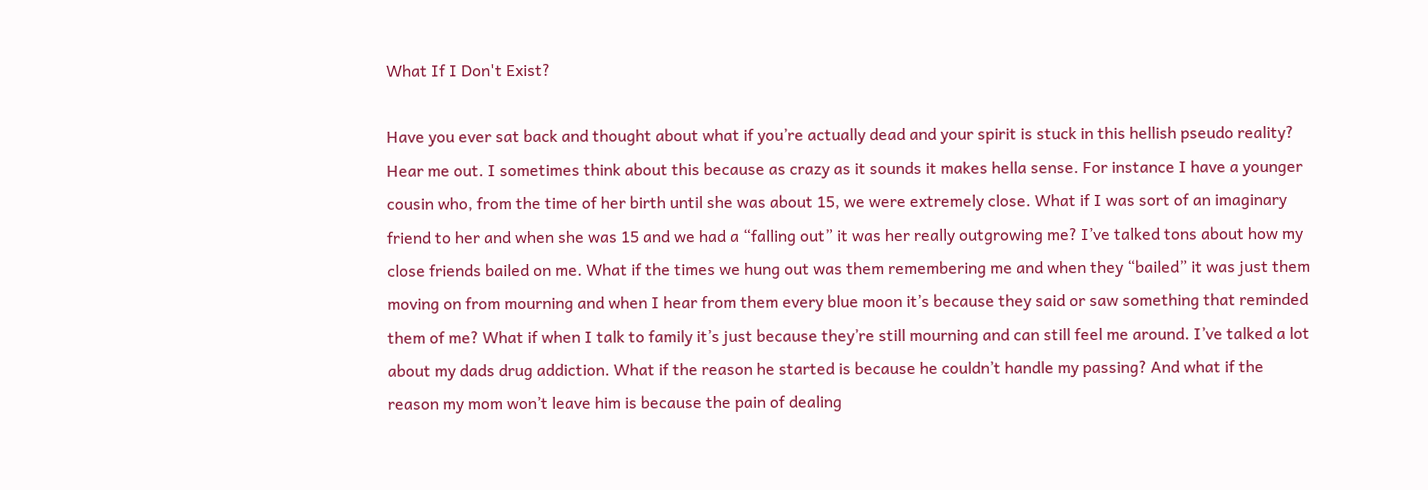What If I Don't Exist?

Have you ever sat back and thought about what if you’re actually dead and your spirit is stuck in this hellish pseudo reality? Hear me out. I sometimes think about this because as crazy as it sounds it makes hella sense. For instance I have a younger cousin who, from the time of her birth until she was about 15, we were extremely close. What if I was sort of an imaginary friend to her and when she was 15 and we had a “falling out” it was her really outgrowing me? I’ve talked tons about how my close friends bailed on me. What if the times we hung out was them remembering me and when they “bailed” it was just them moving on from mourning and when I hear from them every blue moon it’s because they said or saw something that reminded them of me? What if when I talk to family it’s just because they’re still mourning and can still feel me around. I’ve talked a lot about my dads drug addiction. What if the reason he started is because he couldn’t handle my passing? And what if the reason my mom won’t leave him is because the pain of dealing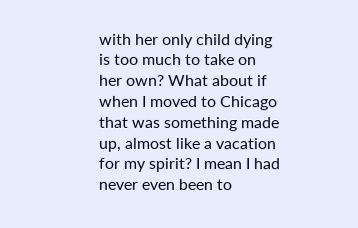with her only child dying is too much to take on her own? What about if when I moved to Chicago that was something made up, almost like a vacation for my spirit? I mean I had never even been to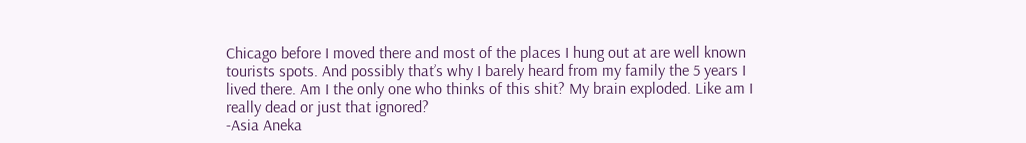Chicago before I moved there and most of the places I hung out at are well known tourists spots. And possibly that’s why I barely heard from my family the 5 years I lived there. Am I the only one who thinks of this shit? My brain exploded. Like am I really dead or just that ignored?
-Asia Aneka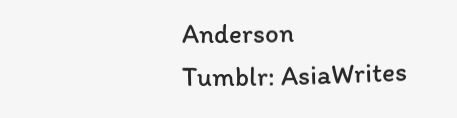Anderson
Tumblr: AsiaWrites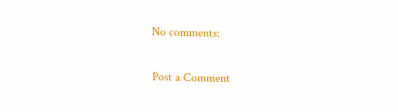No comments:

Post a Comment